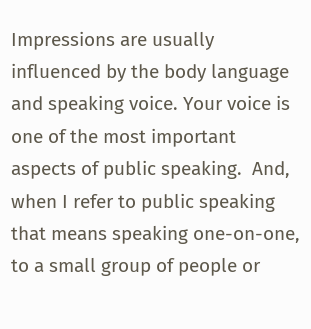Impressions are usually influenced by the body language and speaking voice. Your voice is one of the most important aspects of public speaking.  And, when I refer to public speaking that means speaking one-on-one, to a small group of people or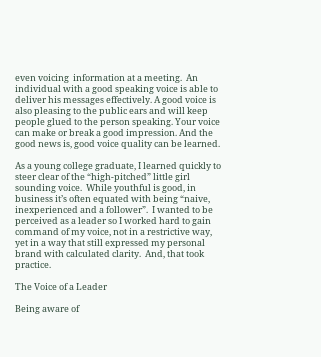even voicing  information at a meeting.  An individual with a good speaking voice is able to deliver his messages effectively. A good voice is also pleasing to the public ears and will keep people glued to the person speaking. Your voice can make or break a good impression. And the good news is, good voice quality can be learned.

As a young college graduate, I learned quickly to steer clear of the “high-pitched” little girl sounding voice.  While youthful is good, in business it’s often equated with being “naive, inexperienced and a follower”.  I wanted to be perceived as a leader so I worked hard to gain command of my voice, not in a restrictive way, yet in a way that still expressed my personal brand with calculated clarity.  And, that took practice.

The Voice of a Leader

Being aware of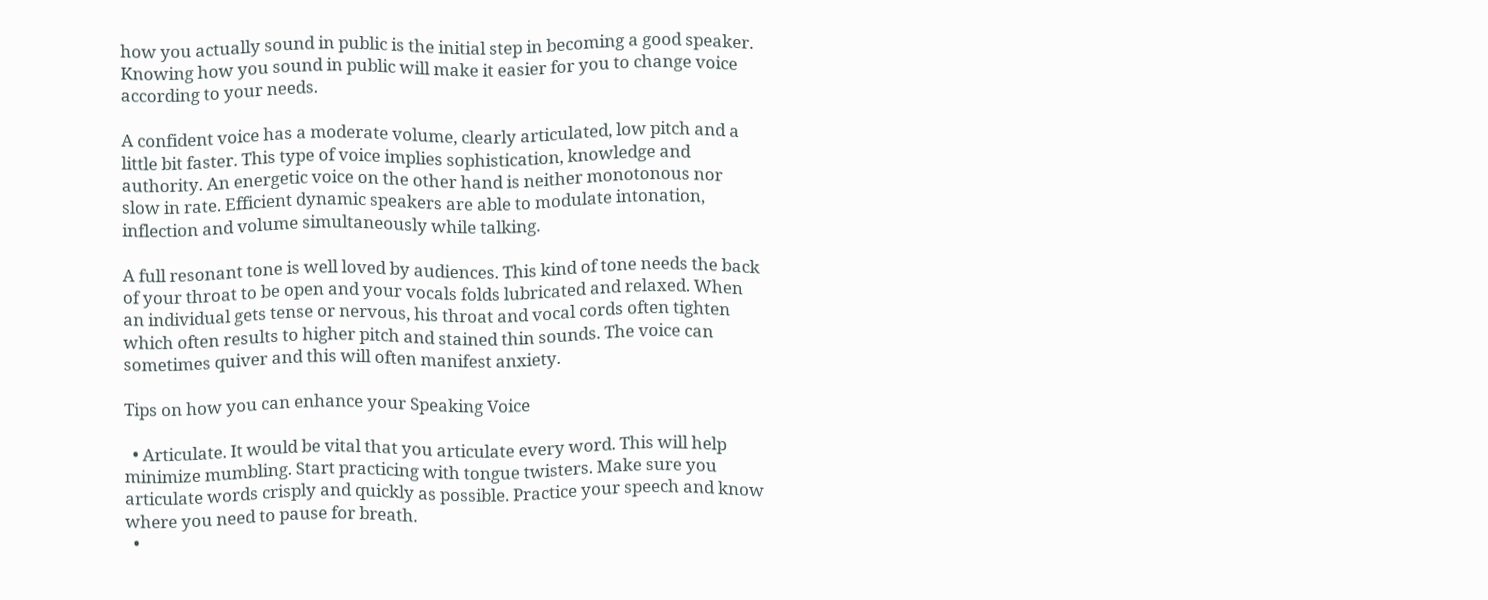how you actually sound in public is the initial step in becoming a good speaker. Knowing how you sound in public will make it easier for you to change voice according to your needs.

A confident voice has a moderate volume, clearly articulated, low pitch and a little bit faster. This type of voice implies sophistication, knowledge and authority. An energetic voice on the other hand is neither monotonous nor slow in rate. Efficient dynamic speakers are able to modulate intonation, inflection and volume simultaneously while talking.

A full resonant tone is well loved by audiences. This kind of tone needs the back of your throat to be open and your vocals folds lubricated and relaxed. When an individual gets tense or nervous, his throat and vocal cords often tighten which often results to higher pitch and stained thin sounds. The voice can sometimes quiver and this will often manifest anxiety.

Tips on how you can enhance your Speaking Voice

  • Articulate. It would be vital that you articulate every word. This will help minimize mumbling. Start practicing with tongue twisters. Make sure you articulate words crisply and quickly as possible. Practice your speech and know where you need to pause for breath.
  •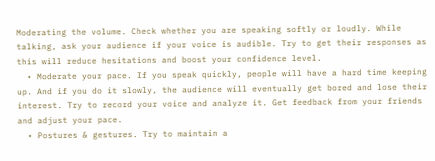Moderating the volume. Check whether you are speaking softly or loudly. While talking, ask your audience if your voice is audible. Try to get their responses as this will reduce hesitations and boost your confidence level.
  • Moderate your pace. If you speak quickly, people will have a hard time keeping up. And if you do it slowly, the audience will eventually get bored and lose their interest. Try to record your voice and analyze it. Get feedback from your friends and adjust your pace.
  • Postures & gestures. Try to maintain a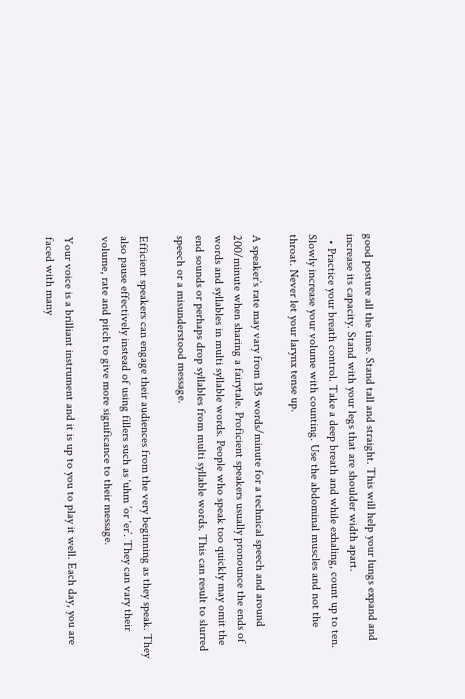good posture all the time. Stand tall and straight. This will help your lungs expand and increase its capacity. Stand with your legs that are shoulder width apart.
  • Practice your breath control. Take a deep breath and while exhaling, count up to ten. Slowly increase your volume with counting. Use the abdominal muscles and not the throat. Never let your larynx tense up.

A speaker’s rate may vary from 135 words/minute for a technical speech and around 200/minute when sharing a fairytale. Proficient speakers usually pronounce the ends of words and syllables in multi syllable words. People who speak too quickly may omit the end sounds or perhaps drop syllables from multi syllable words. This can result to slurred speech or a misunderstood message.

Efficient speakers can engage their audiences from the very beginning as they speak. They also pause effectively instead of using fillers such as ‘uhm ’or ‘er’. They can vary their volume, rate and pitch to give more significance to their message.

Your voice is a brilliant instrument and it is up to you to play it well. Each day, you are faced with many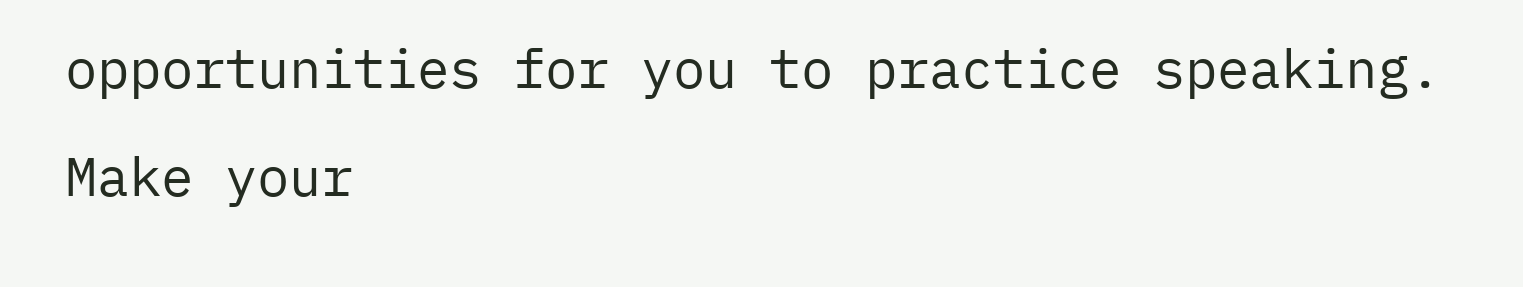opportunities for you to practice speaking. Make your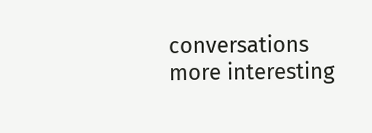conversations more interesting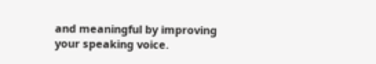and meaningful by improving your speaking voice.